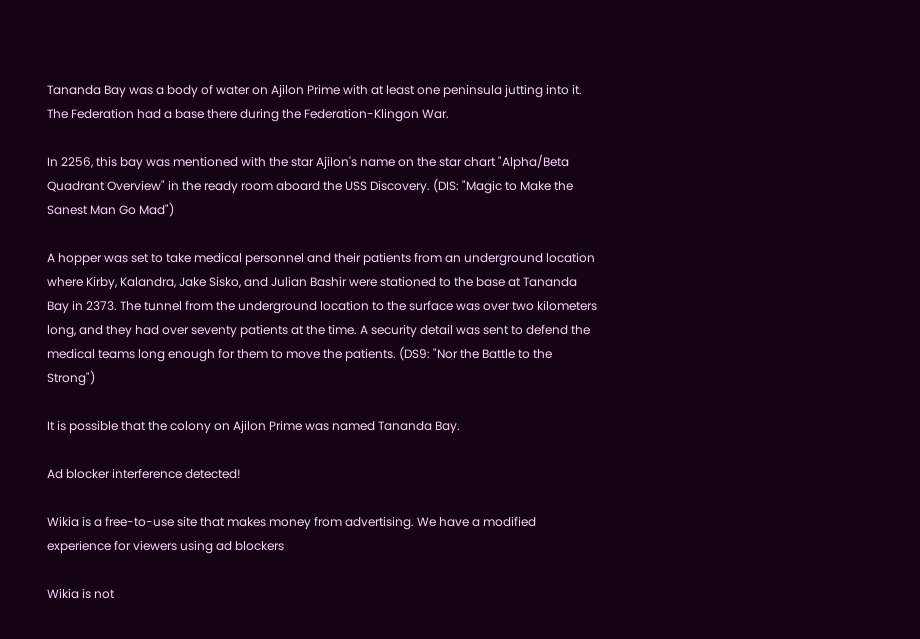Tananda Bay was a body of water on Ajilon Prime with at least one peninsula jutting into it. The Federation had a base there during the Federation-Klingon War.

In 2256, this bay was mentioned with the star Ajilon's name on the star chart "Alpha/Beta Quadrant Overview" in the ready room aboard the USS Discovery. (DIS: "Magic to Make the Sanest Man Go Mad")

A hopper was set to take medical personnel and their patients from an underground location where Kirby, Kalandra, Jake Sisko, and Julian Bashir were stationed to the base at Tananda Bay in 2373. The tunnel from the underground location to the surface was over two kilometers long, and they had over seventy patients at the time. A security detail was sent to defend the medical teams long enough for them to move the patients. (DS9: "Nor the Battle to the Strong")

It is possible that the colony on Ajilon Prime was named Tananda Bay.

Ad blocker interference detected!

Wikia is a free-to-use site that makes money from advertising. We have a modified experience for viewers using ad blockers

Wikia is not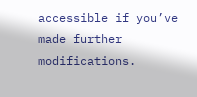accessible if you’ve made further modifications.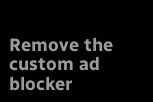Remove the custom ad blocker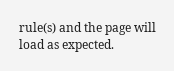rule(s) and the page will load as expected.